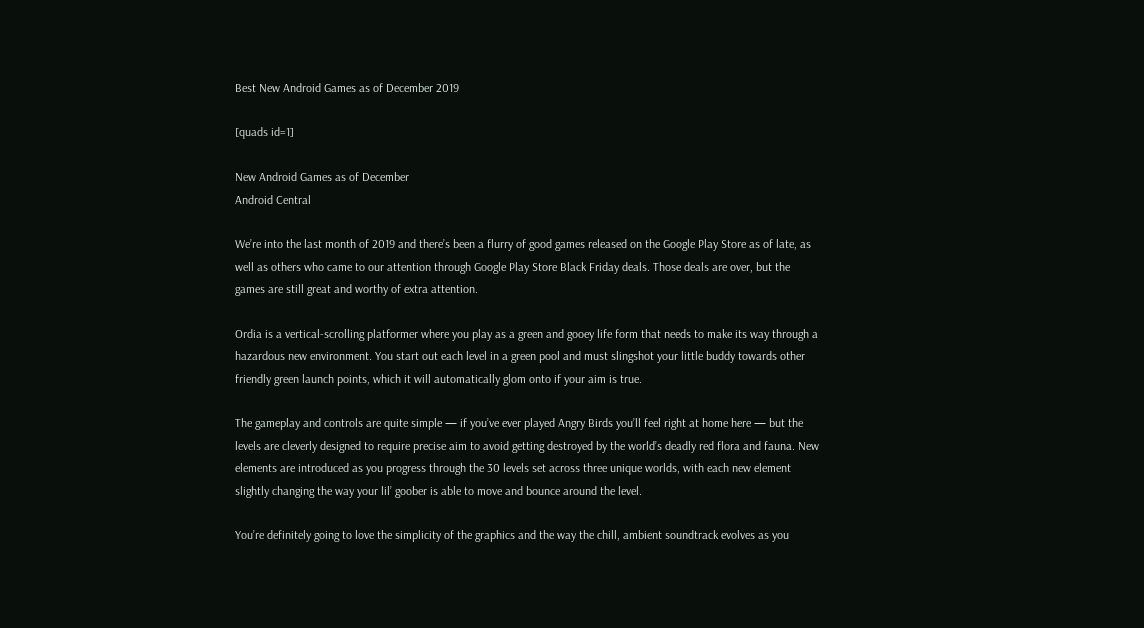Best New Android Games as of December 2019

[quads id=1]

New Android Games as of December
Android Central

We’re into the last month of 2019 and there’s been a flurry of good games released on the Google Play Store as of late, as well as others who came to our attention through Google Play Store Black Friday deals. Those deals are over, but the games are still great and worthy of extra attention.

Ordia is a vertical-scrolling platformer where you play as a green and gooey life form that needs to make its way through a hazardous new environment. You start out each level in a green pool and must slingshot your little buddy towards other friendly green launch points, which it will automatically glom onto if your aim is true.

The gameplay and controls are quite simple — if you’ve ever played Angry Birds you’ll feel right at home here — but the levels are cleverly designed to require precise aim to avoid getting destroyed by the world’s deadly red flora and fauna. New elements are introduced as you progress through the 30 levels set across three unique worlds, with each new element slightly changing the way your lil’ goober is able to move and bounce around the level.

You’re definitely going to love the simplicity of the graphics and the way the chill, ambient soundtrack evolves as you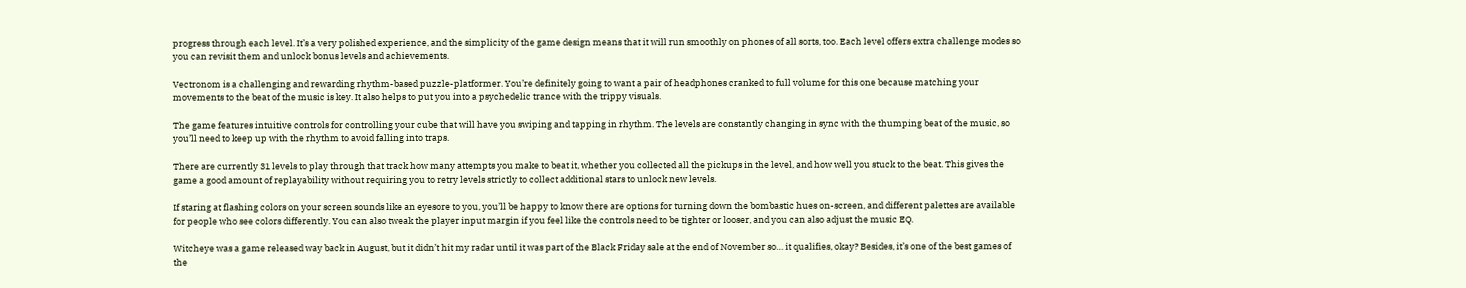progress through each level. It’s a very polished experience, and the simplicity of the game design means that it will run smoothly on phones of all sorts, too. Each level offers extra challenge modes so you can revisit them and unlock bonus levels and achievements.

Vectronom is a challenging and rewarding rhythm-based puzzle-platformer. You’re definitely going to want a pair of headphones cranked to full volume for this one because matching your movements to the beat of the music is key. It also helps to put you into a psychedelic trance with the trippy visuals.

The game features intuitive controls for controlling your cube that will have you swiping and tapping in rhythm. The levels are constantly changing in sync with the thumping beat of the music, so you’ll need to keep up with the rhythm to avoid falling into traps.

There are currently 31 levels to play through that track how many attempts you make to beat it, whether you collected all the pickups in the level, and how well you stuck to the beat. This gives the game a good amount of replayability without requiring you to retry levels strictly to collect additional stars to unlock new levels.

If staring at flashing colors on your screen sounds like an eyesore to you, you’ll be happy to know there are options for turning down the bombastic hues on-screen, and different palettes are available for people who see colors differently. You can also tweak the player input margin if you feel like the controls need to be tighter or looser, and you can also adjust the music EQ.

Witcheye was a game released way back in August, but it didn’t hit my radar until it was part of the Black Friday sale at the end of November so… it qualifies, okay? Besides, it’s one of the best games of the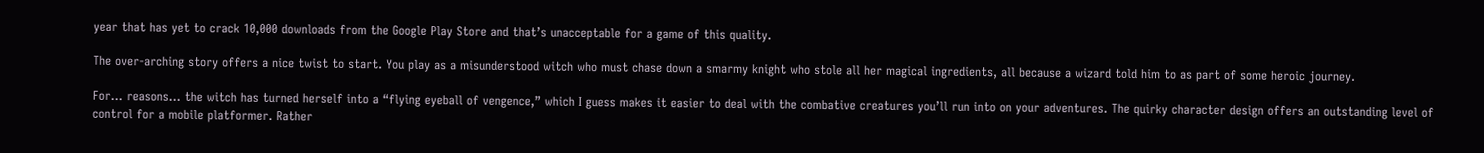year that has yet to crack 10,000 downloads from the Google Play Store and that’s unacceptable for a game of this quality.

The over-arching story offers a nice twist to start. You play as a misunderstood witch who must chase down a smarmy knight who stole all her magical ingredients, all because a wizard told him to as part of some heroic journey.

For… reasons… the witch has turned herself into a “flying eyeball of vengence,” which I guess makes it easier to deal with the combative creatures you’ll run into on your adventures. The quirky character design offers an outstanding level of control for a mobile platformer. Rather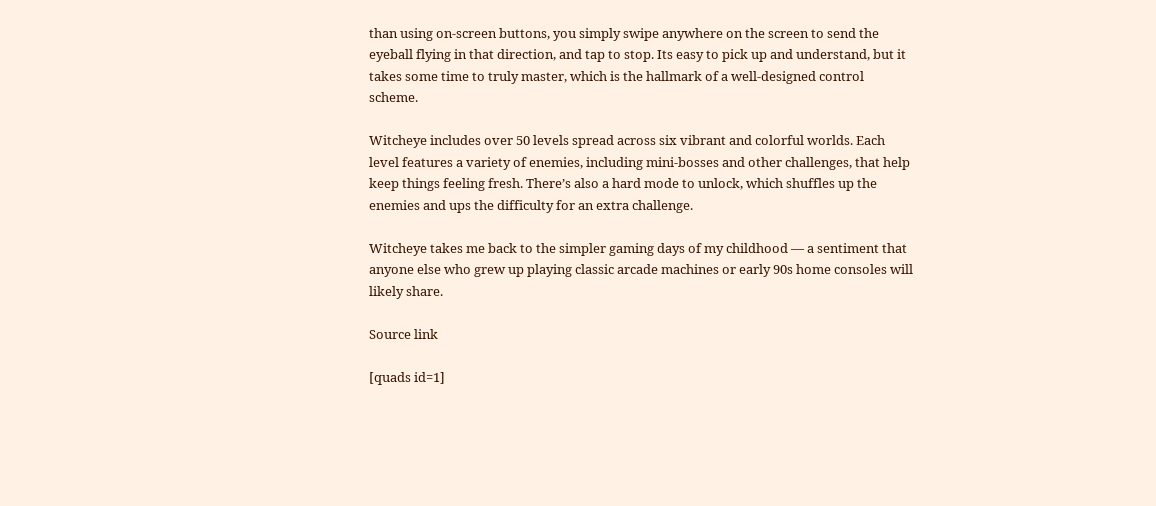than using on-screen buttons, you simply swipe anywhere on the screen to send the eyeball flying in that direction, and tap to stop. Its easy to pick up and understand, but it takes some time to truly master, which is the hallmark of a well-designed control scheme.

Witcheye includes over 50 levels spread across six vibrant and colorful worlds. Each level features a variety of enemies, including mini-bosses and other challenges, that help keep things feeling fresh. There’s also a hard mode to unlock, which shuffles up the enemies and ups the difficulty for an extra challenge.

Witcheye takes me back to the simpler gaming days of my childhood — a sentiment that anyone else who grew up playing classic arcade machines or early 90s home consoles will likely share.

Source link

[quads id=1]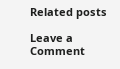Related posts

Leave a Comment